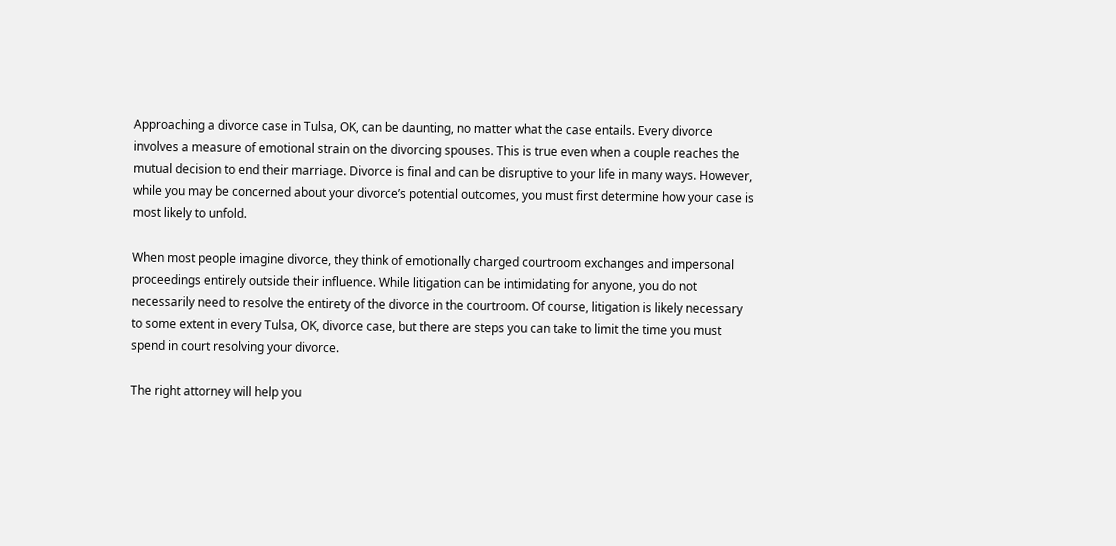Approaching a divorce case in Tulsa, OK, can be daunting, no matter what the case entails. Every divorce involves a measure of emotional strain on the divorcing spouses. This is true even when a couple reaches the mutual decision to end their marriage. Divorce is final and can be disruptive to your life in many ways. However, while you may be concerned about your divorce’s potential outcomes, you must first determine how your case is most likely to unfold.

When most people imagine divorce, they think of emotionally charged courtroom exchanges and impersonal proceedings entirely outside their influence. While litigation can be intimidating for anyone, you do not necessarily need to resolve the entirety of the divorce in the courtroom. Of course, litigation is likely necessary to some extent in every Tulsa, OK, divorce case, but there are steps you can take to limit the time you must spend in court resolving your divorce.

The right attorney will help you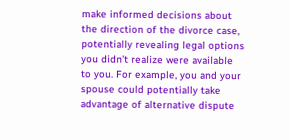make informed decisions about the direction of the divorce case, potentially revealing legal options you didn’t realize were available to you. For example, you and your spouse could potentially take advantage of alternative dispute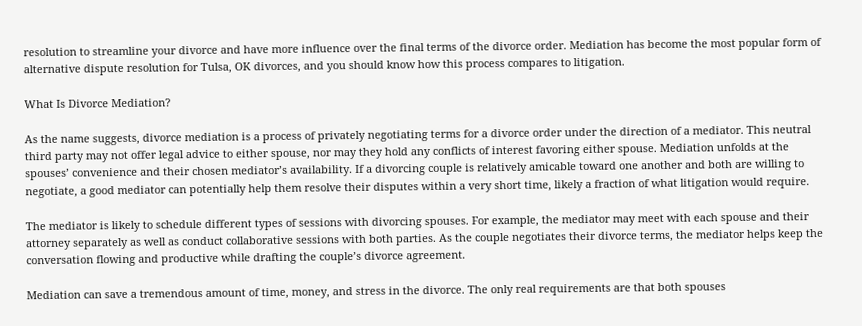resolution to streamline your divorce and have more influence over the final terms of the divorce order. Mediation has become the most popular form of alternative dispute resolution for Tulsa, OK divorces, and you should know how this process compares to litigation.

What Is Divorce Mediation?

As the name suggests, divorce mediation is a process of privately negotiating terms for a divorce order under the direction of a mediator. This neutral third party may not offer legal advice to either spouse, nor may they hold any conflicts of interest favoring either spouse. Mediation unfolds at the spouses’ convenience and their chosen mediator’s availability. If a divorcing couple is relatively amicable toward one another and both are willing to negotiate, a good mediator can potentially help them resolve their disputes within a very short time, likely a fraction of what litigation would require.

The mediator is likely to schedule different types of sessions with divorcing spouses. For example, the mediator may meet with each spouse and their attorney separately as well as conduct collaborative sessions with both parties. As the couple negotiates their divorce terms, the mediator helps keep the conversation flowing and productive while drafting the couple’s divorce agreement.

Mediation can save a tremendous amount of time, money, and stress in the divorce. The only real requirements are that both spouses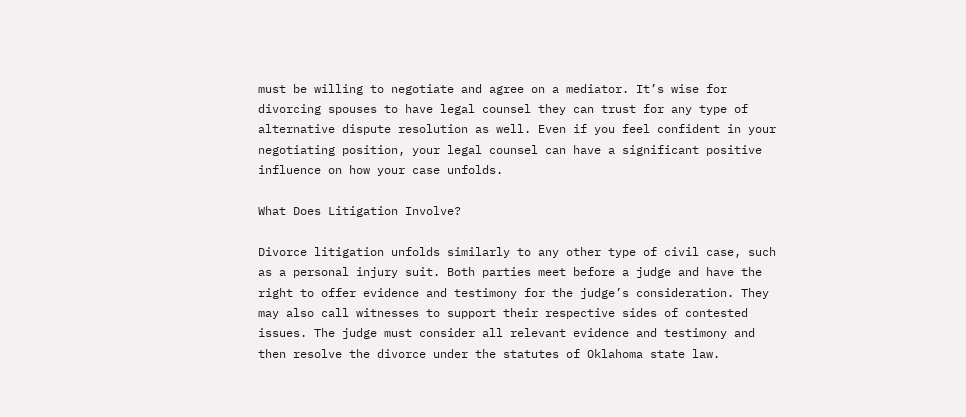must be willing to negotiate and agree on a mediator. It’s wise for divorcing spouses to have legal counsel they can trust for any type of alternative dispute resolution as well. Even if you feel confident in your negotiating position, your legal counsel can have a significant positive influence on how your case unfolds.

What Does Litigation Involve?

Divorce litigation unfolds similarly to any other type of civil case, such as a personal injury suit. Both parties meet before a judge and have the right to offer evidence and testimony for the judge’s consideration. They may also call witnesses to support their respective sides of contested issues. The judge must consider all relevant evidence and testimony and then resolve the divorce under the statutes of Oklahoma state law.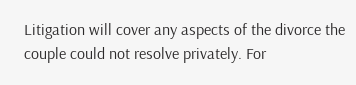Litigation will cover any aspects of the divorce the couple could not resolve privately. For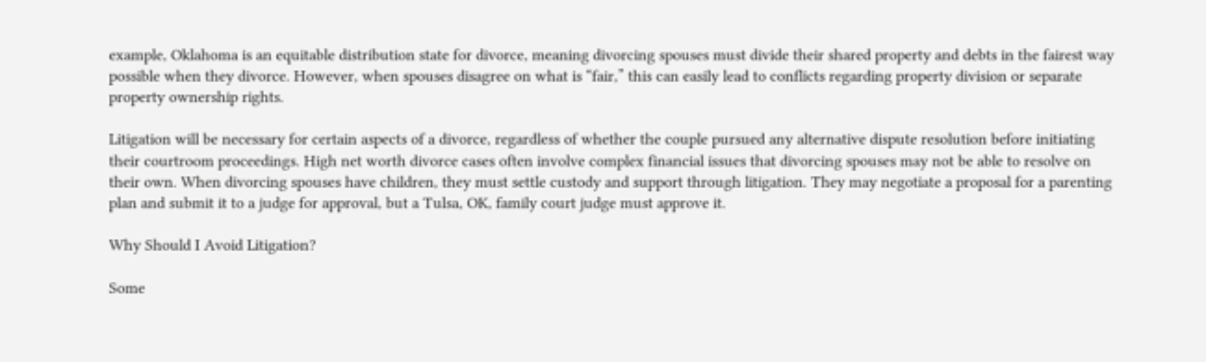example, Oklahoma is an equitable distribution state for divorce, meaning divorcing spouses must divide their shared property and debts in the fairest way possible when they divorce. However, when spouses disagree on what is “fair,” this can easily lead to conflicts regarding property division or separate property ownership rights.

Litigation will be necessary for certain aspects of a divorce, regardless of whether the couple pursued any alternative dispute resolution before initiating their courtroom proceedings. High net worth divorce cases often involve complex financial issues that divorcing spouses may not be able to resolve on their own. When divorcing spouses have children, they must settle custody and support through litigation. They may negotiate a proposal for a parenting plan and submit it to a judge for approval, but a Tulsa, OK, family court judge must approve it.

Why Should I Avoid Litigation?

Some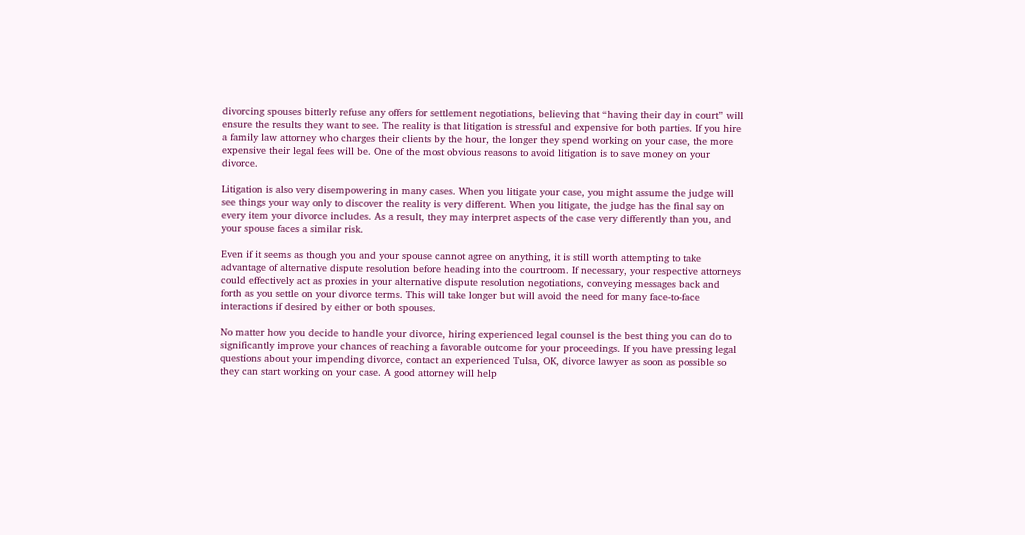divorcing spouses bitterly refuse any offers for settlement negotiations, believing that “having their day in court” will ensure the results they want to see. The reality is that litigation is stressful and expensive for both parties. If you hire a family law attorney who charges their clients by the hour, the longer they spend working on your case, the more expensive their legal fees will be. One of the most obvious reasons to avoid litigation is to save money on your divorce.

Litigation is also very disempowering in many cases. When you litigate your case, you might assume the judge will see things your way only to discover the reality is very different. When you litigate, the judge has the final say on every item your divorce includes. As a result, they may interpret aspects of the case very differently than you, and your spouse faces a similar risk.

Even if it seems as though you and your spouse cannot agree on anything, it is still worth attempting to take advantage of alternative dispute resolution before heading into the courtroom. If necessary, your respective attorneys could effectively act as proxies in your alternative dispute resolution negotiations, conveying messages back and forth as you settle on your divorce terms. This will take longer but will avoid the need for many face-to-face interactions if desired by either or both spouses.

No matter how you decide to handle your divorce, hiring experienced legal counsel is the best thing you can do to significantly improve your chances of reaching a favorable outcome for your proceedings. If you have pressing legal questions about your impending divorce, contact an experienced Tulsa, OK, divorce lawyer as soon as possible so they can start working on your case. A good attorney will help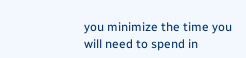you minimize the time you will need to spend in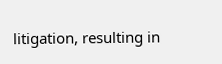litigation, resulting in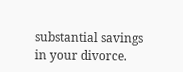substantial savings in your divorce.